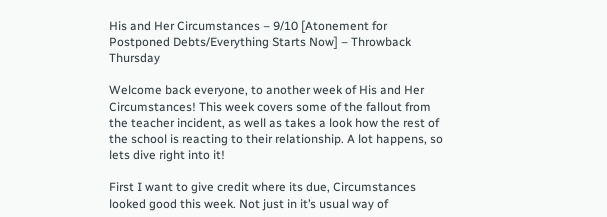His and Her Circumstances – 9/10 [Atonement for Postponed Debts/Everything Starts Now] – Throwback Thursday

Welcome back everyone, to another week of His and Her Circumstances! This week covers some of the fallout from the teacher incident, as well as takes a look how the rest of the school is reacting to their relationship. A lot happens, so lets dive right into it!

First I want to give credit where its due, Circumstances looked good this week. Not just in it’s usual way of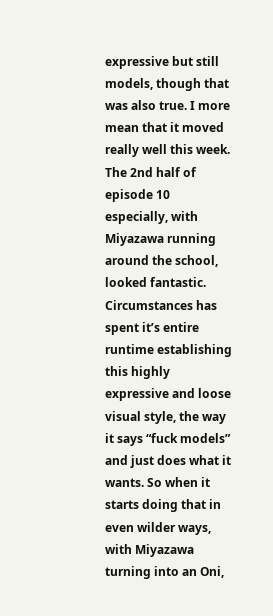expressive but still models, though that was also true. I more mean that it moved really well this week. The 2nd half of episode 10 especially, with Miyazawa running around the school, looked fantastic. Circumstances has spent it’s entire runtime establishing this highly expressive and loose visual style, the way it says “fuck models” and just does what it wants. So when it starts doing that in even wilder ways, with Miyazawa turning into an Oni,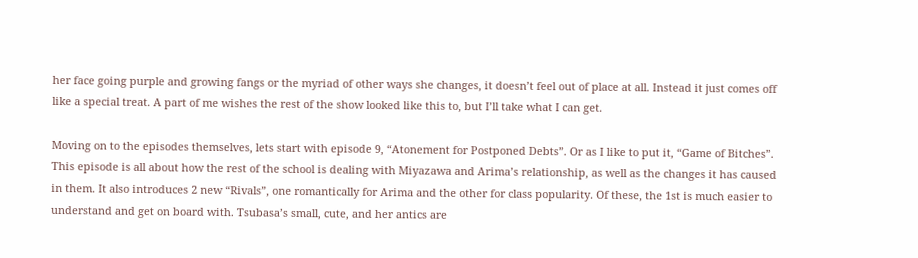her face going purple and growing fangs or the myriad of other ways she changes, it doesn’t feel out of place at all. Instead it just comes off like a special treat. A part of me wishes the rest of the show looked like this to, but I’ll take what I can get.

Moving on to the episodes themselves, lets start with episode 9, “Atonement for Postponed Debts”. Or as I like to put it, “Game of Bitches”. This episode is all about how the rest of the school is dealing with Miyazawa and Arima’s relationship, as well as the changes it has caused in them. It also introduces 2 new “Rivals”, one romantically for Arima and the other for class popularity. Of these, the 1st is much easier to understand and get on board with. Tsubasa’s small, cute, and her antics are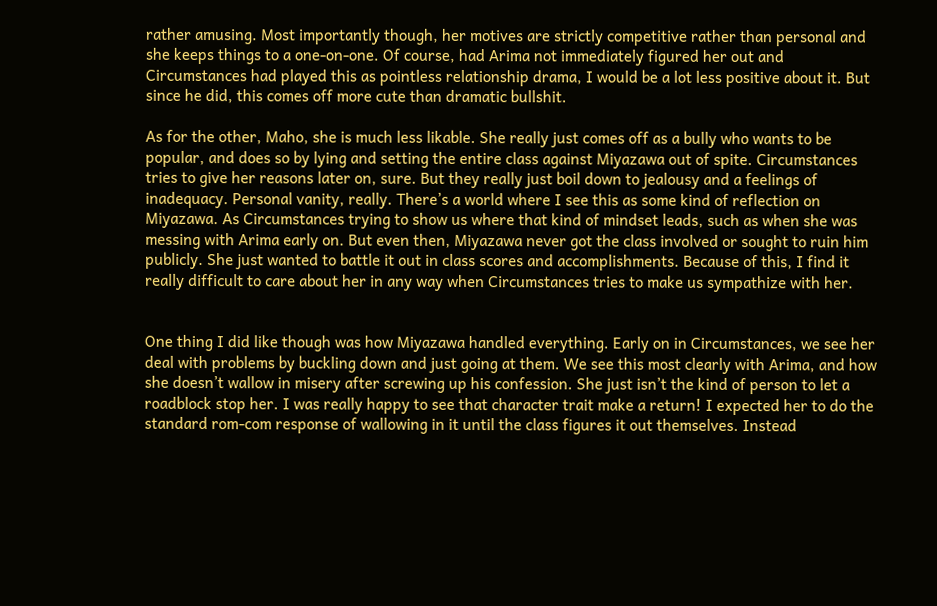rather amusing. Most importantly though, her motives are strictly competitive rather than personal and she keeps things to a one-on-one. Of course, had Arima not immediately figured her out and Circumstances had played this as pointless relationship drama, I would be a lot less positive about it. But since he did, this comes off more cute than dramatic bullshit.

As for the other, Maho, she is much less likable. She really just comes off as a bully who wants to be popular, and does so by lying and setting the entire class against Miyazawa out of spite. Circumstances tries to give her reasons later on, sure. But they really just boil down to jealousy and a feelings of inadequacy. Personal vanity, really. There’s a world where I see this as some kind of reflection on Miyazawa. As Circumstances trying to show us where that kind of mindset leads, such as when she was messing with Arima early on. But even then, Miyazawa never got the class involved or sought to ruin him publicly. She just wanted to battle it out in class scores and accomplishments. Because of this, I find it really difficult to care about her in any way when Circumstances tries to make us sympathize with her.


One thing I did like though was how Miyazawa handled everything. Early on in Circumstances, we see her deal with problems by buckling down and just going at them. We see this most clearly with Arima, and how she doesn’t wallow in misery after screwing up his confession. She just isn’t the kind of person to let a roadblock stop her. I was really happy to see that character trait make a return! I expected her to do the standard rom-com response of wallowing in it until the class figures it out themselves. Instead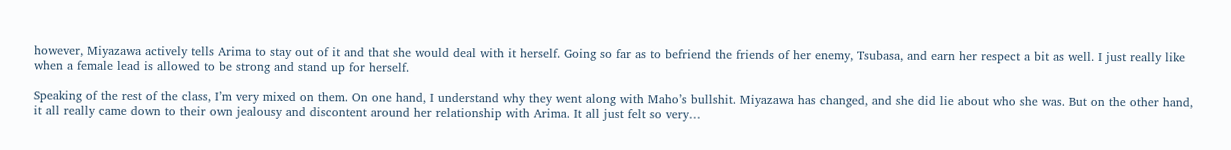however, Miyazawa actively tells Arima to stay out of it and that she would deal with it herself. Going so far as to befriend the friends of her enemy, Tsubasa, and earn her respect a bit as well. I just really like when a female lead is allowed to be strong and stand up for herself.

Speaking of the rest of the class, I’m very mixed on them. On one hand, I understand why they went along with Maho’s bullshit. Miyazawa has changed, and she did lie about who she was. But on the other hand, it all really came down to their own jealousy and discontent around her relationship with Arima. It all just felt so very…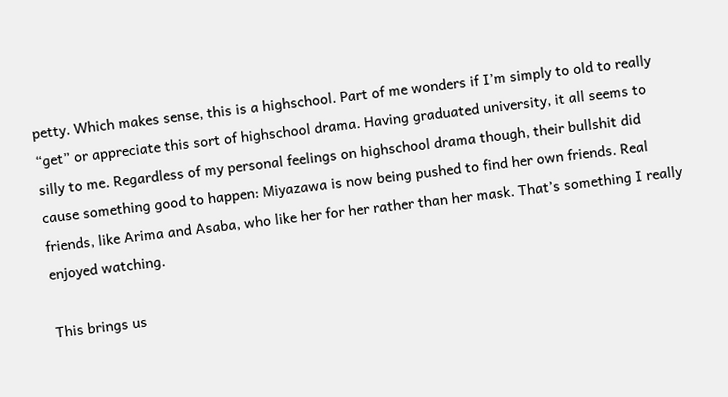petty. Which makes sense, this is a highschool. Part of me wonders if I’m simply to old to really “get” or appreciate this sort of highschool drama. Having graduated university, it all seems to silly to me. Regardless of my personal feelings on highschool drama though, their bullshit did cause something good to happen: Miyazawa is now being pushed to find her own friends. Real friends, like Arima and Asaba, who like her for her rather than her mask. That’s something I really enjoyed watching.

This brings us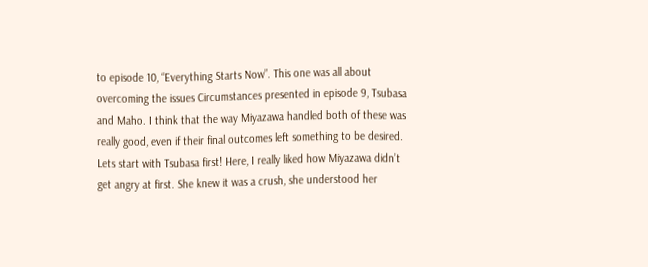to episode 10, “Everything Starts Now”. This one was all about overcoming the issues Circumstances presented in episode 9, Tsubasa and Maho. I think that the way Miyazawa handled both of these was really good, even if their final outcomes left something to be desired. Lets start with Tsubasa first! Here, I really liked how Miyazawa didn’t get angry at first. She knew it was a crush, she understood her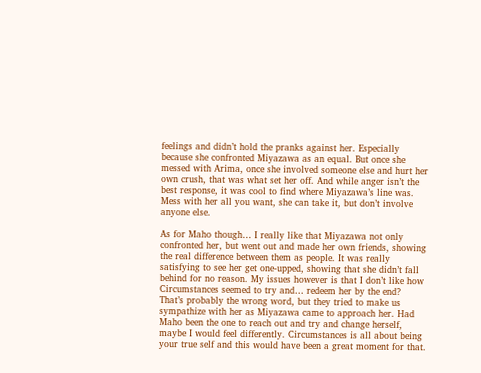feelings and didn’t hold the pranks against her. Especially because she confronted Miyazawa as an equal. But once she messed with Arima, once she involved someone else and hurt her own crush, that was what set her off. And while anger isn’t the best response, it was cool to find where Miyazawa’s line was. Mess with her all you want, she can take it, but don’t involve anyone else.

As for Maho though… I really like that Miyazawa not only confronted her, but went out and made her own friends, showing the real difference between them as people. It was really satisfying to see her get one-upped, showing that she didn’t fall behind for no reason. My issues however is that I don’t like how Circumstances seemed to try and… redeem her by the end? That’s probably the wrong word, but they tried to make us sympathize with her as Miyazawa came to approach her. Had Maho been the one to reach out and try and change herself, maybe I would feel differently. Circumstances is all about being your true self and this would have been a great moment for that.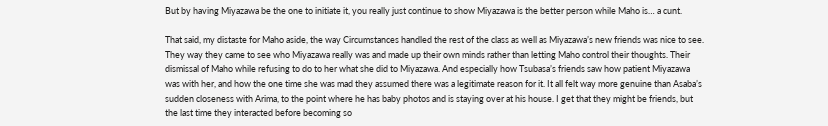But by having Miyazawa be the one to initiate it, you really just continue to show Miyazawa is the better person while Maho is… a cunt.

That said, my distaste for Maho aside, the way Circumstances handled the rest of the class as well as Miyazawa’s new friends was nice to see. They way they came to see who Miyazawa really was and made up their own minds rather than letting Maho control their thoughts. Their dismissal of Maho while refusing to do to her what she did to Miyazawa. And especially how Tsubasa’s friends saw how patient Miyazawa was with her, and how the one time she was mad they assumed there was a legitimate reason for it. It all felt way more genuine than Asaba’s sudden closeness with Arima, to the point where he has baby photos and is staying over at his house. I get that they might be friends, but the last time they interacted before becoming so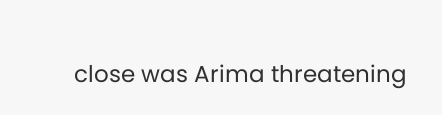close was Arima threatening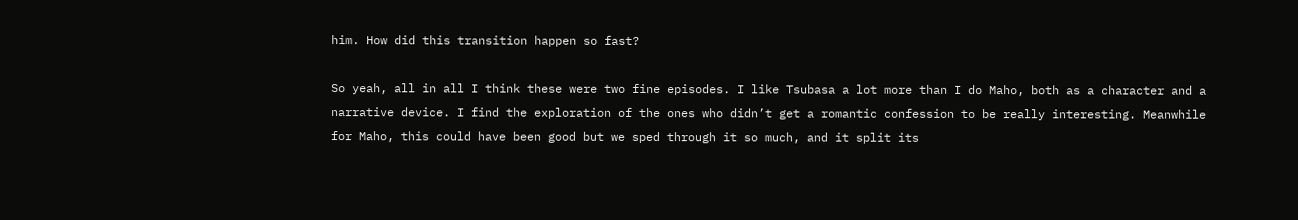him. How did this transition happen so fast?

So yeah, all in all I think these were two fine episodes. I like Tsubasa a lot more than I do Maho, both as a character and a narrative device. I find the exploration of the ones who didn’t get a romantic confession to be really interesting. Meanwhile for Maho, this could have been good but we sped through it so much, and it split its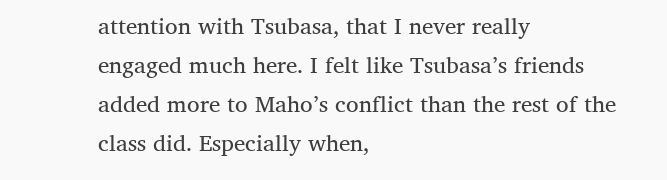attention with Tsubasa, that I never really engaged much here. I felt like Tsubasa’s friends added more to Maho’s conflict than the rest of the class did. Especially when,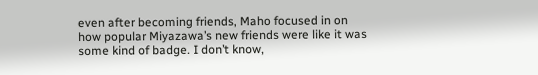even after becoming friends, Maho focused in on how popular Miyazawa’s new friends were like it was some kind of badge. I don’t know,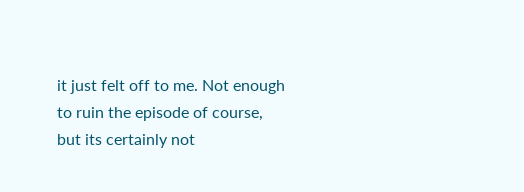it just felt off to me. Not enough to ruin the episode of course, but its certainly not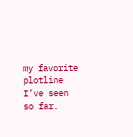my favorite plotline I’ve seen so far.